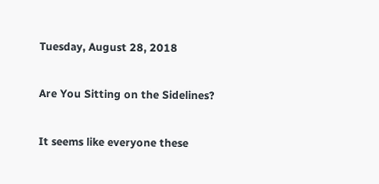Tuesday, August 28, 2018

Are You Sitting on the Sidelines?

It seems like everyone these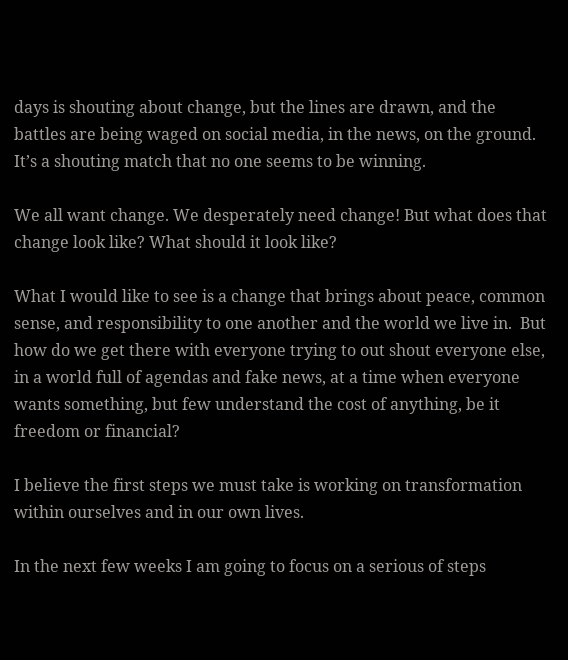days is shouting about change, but the lines are drawn, and the battles are being waged on social media, in the news, on the ground.  It’s a shouting match that no one seems to be winning.

We all want change. We desperately need change! But what does that change look like? What should it look like?

What I would like to see is a change that brings about peace, common sense, and responsibility to one another and the world we live in.  But how do we get there with everyone trying to out shout everyone else, in a world full of agendas and fake news, at a time when everyone wants something, but few understand the cost of anything, be it freedom or financial?

I believe the first steps we must take is working on transformation within ourselves and in our own lives.

In the next few weeks I am going to focus on a serious of steps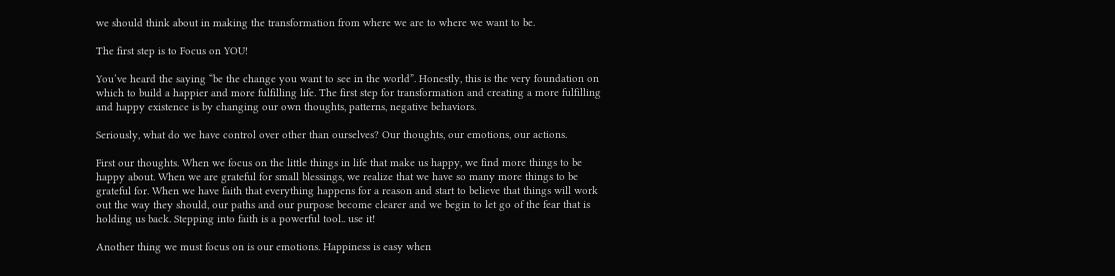we should think about in making the transformation from where we are to where we want to be.

The first step is to Focus on YOU!

You’ve heard the saying “be the change you want to see in the world”. Honestly, this is the very foundation on which to build a happier and more fulfilling life. The first step for transformation and creating a more fulfilling and happy existence is by changing our own thoughts, patterns, negative behaviors.

Seriously, what do we have control over other than ourselves? Our thoughts, our emotions, our actions.

First our thoughts. When we focus on the little things in life that make us happy, we find more things to be happy about. When we are grateful for small blessings, we realize that we have so many more things to be grateful for. When we have faith that everything happens for a reason and start to believe that things will work out the way they should, our paths and our purpose become clearer and we begin to let go of the fear that is holding us back. Stepping into faith is a powerful tool.. use it!

Another thing we must focus on is our emotions. Happiness is easy when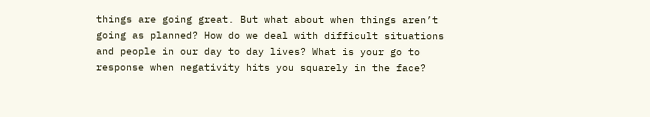things are going great. But what about when things aren’t going as planned? How do we deal with difficult situations and people in our day to day lives? What is your go to response when negativity hits you squarely in the face?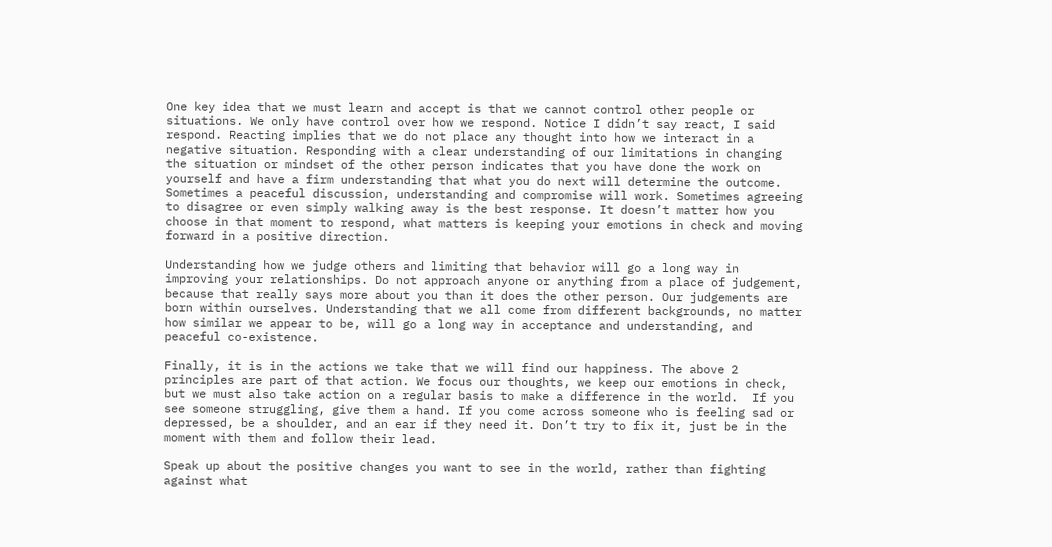One key idea that we must learn and accept is that we cannot control other people or situations. We only have control over how we respond. Notice I didn’t say react, I said respond. Reacting implies that we do not place any thought into how we interact in a negative situation. Responding with a clear understanding of our limitations in changing the situation or mindset of the other person indicates that you have done the work on yourself and have a firm understanding that what you do next will determine the outcome.  Sometimes a peaceful discussion, understanding and compromise will work. Sometimes agreeing to disagree or even simply walking away is the best response. It doesn’t matter how you choose in that moment to respond, what matters is keeping your emotions in check and moving forward in a positive direction.

Understanding how we judge others and limiting that behavior will go a long way in improving your relationships. Do not approach anyone or anything from a place of judgement, because that really says more about you than it does the other person. Our judgements are born within ourselves. Understanding that we all come from different backgrounds, no matter how similar we appear to be, will go a long way in acceptance and understanding, and peaceful co-existence.

Finally, it is in the actions we take that we will find our happiness. The above 2 principles are part of that action. We focus our thoughts, we keep our emotions in check, but we must also take action on a regular basis to make a difference in the world.  If you see someone struggling, give them a hand. If you come across someone who is feeling sad or depressed, be a shoulder, and an ear if they need it. Don’t try to fix it, just be in the moment with them and follow their lead.

Speak up about the positive changes you want to see in the world, rather than fighting against what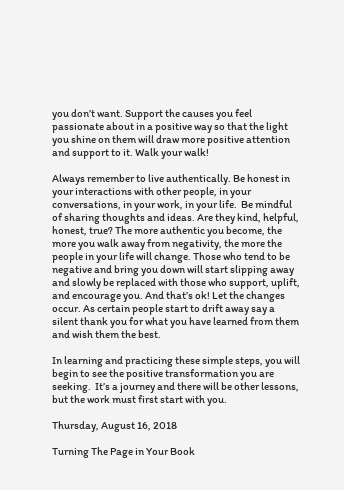you don’t want. Support the causes you feel passionate about in a positive way so that the light you shine on them will draw more positive attention and support to it. Walk your walk!

Always remember to live authentically. Be honest in your interactions with other people, in your conversations, in your work, in your life.  Be mindful of sharing thoughts and ideas. Are they kind, helpful, honest, true? The more authentic you become, the more you walk away from negativity, the more the people in your life will change. Those who tend to be negative and bring you down will start slipping away and slowly be replaced with those who support, uplift, and encourage you. And that’s ok! Let the changes occur. As certain people start to drift away say a silent thank you for what you have learned from them and wish them the best.

In learning and practicing these simple steps, you will begin to see the positive transformation you are seeking.  It’s a journey and there will be other lessons, but the work must first start with you.

Thursday, August 16, 2018

Turning The Page in Your Book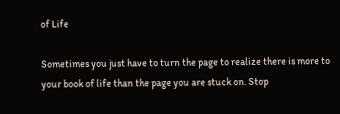of Life

Sometimes you just have to turn the page to realize there is more to your book of life than the page you are stuck on. Stop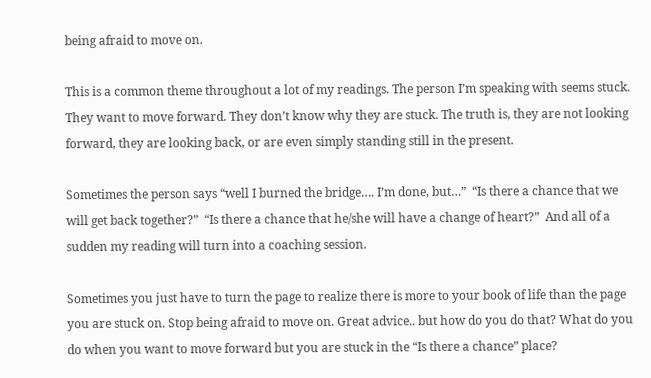being afraid to move on.

This is a common theme throughout a lot of my readings. The person I’m speaking with seems stuck. They want to move forward. They don’t know why they are stuck. The truth is, they are not looking forward, they are looking back, or are even simply standing still in the present.

Sometimes the person says “well I burned the bridge…. I’m done, but…”  “Is there a chance that we will get back together?”  “Is there a chance that he/she will have a change of heart?”  And all of a sudden my reading will turn into a coaching session.

Sometimes you just have to turn the page to realize there is more to your book of life than the page you are stuck on. Stop being afraid to move on. Great advice.. but how do you do that? What do you do when you want to move forward but you are stuck in the “Is there a chance” place?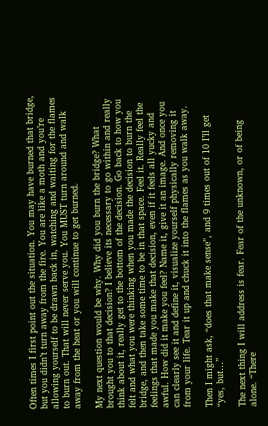Often times I first point out the situation. You may have burned that bridge, but you didn’t turn away from the fire. You are like a moth and you’re allowing yourself to be drawn back in, watching and waiting for the flames to burn out. That will never serve you. You MUST turn around and walk away from the heat or you will continue to get burned.

My next question would be why. Why did you burn the bridge? What brought you to that decision? I believe its necessary to go within and really think about it, really get to the bottom of the decision. Go back to how you felt and what you were thinking when you made the decision to burn the bridge, and then take some time to be in that space. Feel it. Really feel the feelings that made you make that decision, even if it feels all yucky and awful. How did it make you feel? Name it, give it an image. And once you can clearly see it and define it, visualize yourself physically removing it from your life. Tear it up and chuck it into the flames as you walk away.

Then I might ask, “does that make sense”, and 9 times out of 10 I’ll get “yes, but…”

The next thing I will address is fear. Fear of the unknown, or of being alone. “There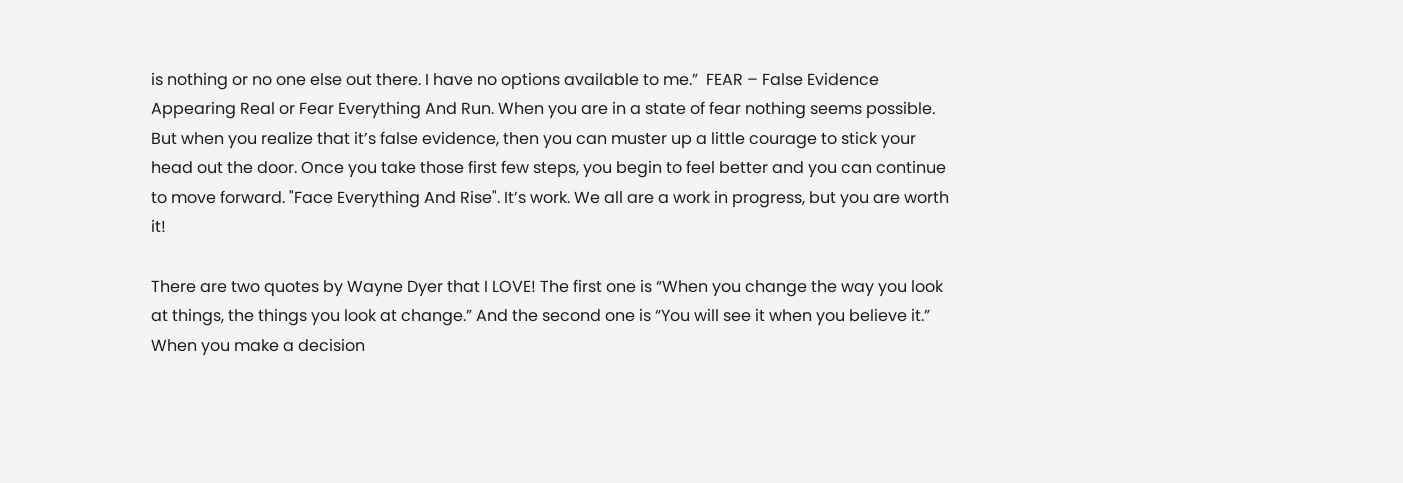is nothing or no one else out there. I have no options available to me.”  FEAR – False Evidence Appearing Real or Fear Everything And Run. When you are in a state of fear nothing seems possible. But when you realize that it’s false evidence, then you can muster up a little courage to stick your head out the door. Once you take those first few steps, you begin to feel better and you can continue to move forward. "Face Everything And Rise". It’s work. We all are a work in progress, but you are worth it!

There are two quotes by Wayne Dyer that I LOVE! The first one is “When you change the way you look at things, the things you look at change.” And the second one is “You will see it when you believe it.” When you make a decision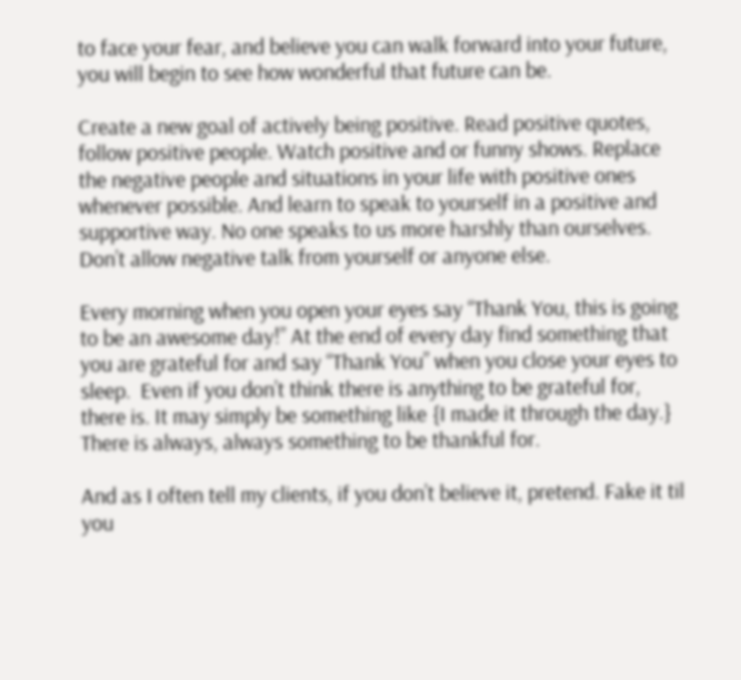to face your fear, and believe you can walk forward into your future, you will begin to see how wonderful that future can be.

Create a new goal of actively being positive. Read positive quotes, follow positive people. Watch positive and or funny shows. Replace the negative people and situations in your life with positive ones whenever possible. And learn to speak to yourself in a positive and supportive way. No one speaks to us more harshly than ourselves. Don’t allow negative talk from yourself or anyone else.

Every morning when you open your eyes say “Thank You, this is going to be an awesome day!” At the end of every day find something that you are grateful for and say “Thank You” when you close your eyes to sleep.  Even if you don’t think there is anything to be grateful for, there is. It may simply be something like {I made it through the day.} There is always, always something to be thankful for.

And as I often tell my clients, if you don’t believe it, pretend. Fake it til you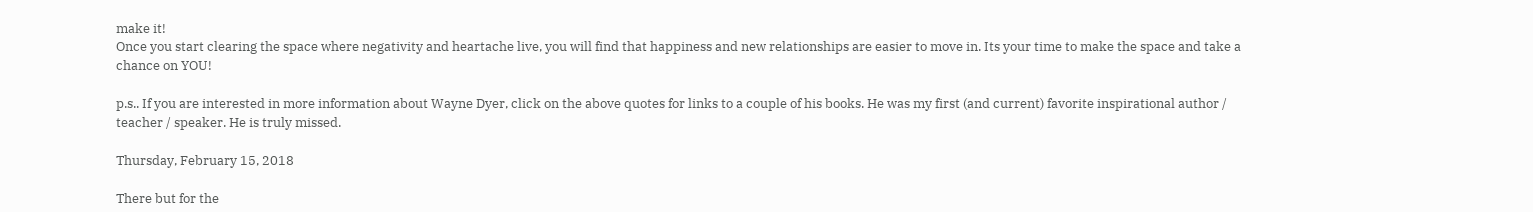make it!
Once you start clearing the space where negativity and heartache live, you will find that happiness and new relationships are easier to move in. Its your time to make the space and take a chance on YOU!

p.s.. If you are interested in more information about Wayne Dyer, click on the above quotes for links to a couple of his books. He was my first (and current) favorite inspirational author / teacher / speaker. He is truly missed.

Thursday, February 15, 2018

There but for the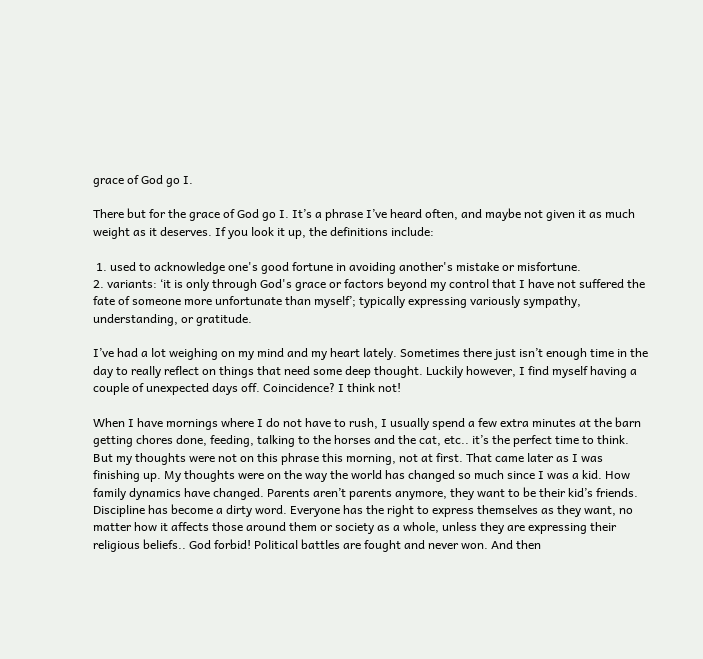grace of God go I.

There but for the grace of God go I. It’s a phrase I’ve heard often, and maybe not given it as much weight as it deserves. If you look it up, the definitions include:

 1. used to acknowledge one's good fortune in avoiding another's mistake or misfortune.
2. variants: ‘it is only through God's grace or factors beyond my control that I have not suffered the fate of someone more unfortunate than myself’; typically expressing variously sympathy, understanding, or gratitude.

I’ve had a lot weighing on my mind and my heart lately. Sometimes there just isn’t enough time in the day to really reflect on things that need some deep thought. Luckily however, I find myself having a couple of unexpected days off. Coincidence? I think not!

When I have mornings where I do not have to rush, I usually spend a few extra minutes at the barn getting chores done, feeding, talking to the horses and the cat, etc.. it’s the perfect time to think. But my thoughts were not on this phrase this morning, not at first. That came later as I was finishing up. My thoughts were on the way the world has changed so much since I was a kid. How family dynamics have changed. Parents aren’t parents anymore, they want to be their kid’s friends. Discipline has become a dirty word. Everyone has the right to express themselves as they want, no matter how it affects those around them or society as a whole, unless they are expressing their religious beliefs.. God forbid! Political battles are fought and never won. And then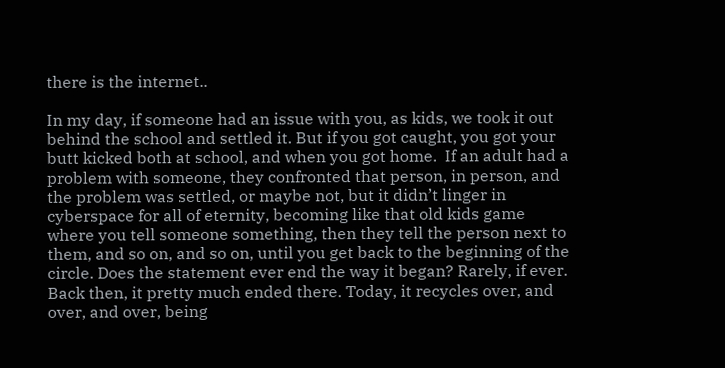there is the internet..

In my day, if someone had an issue with you, as kids, we took it out behind the school and settled it. But if you got caught, you got your butt kicked both at school, and when you got home.  If an adult had a problem with someone, they confronted that person, in person, and the problem was settled, or maybe not, but it didn’t linger in cyberspace for all of eternity, becoming like that old kids game where you tell someone something, then they tell the person next to them, and so on, and so on, until you get back to the beginning of the circle. Does the statement ever end the way it began? Rarely, if ever. Back then, it pretty much ended there. Today, it recycles over, and over, and over, being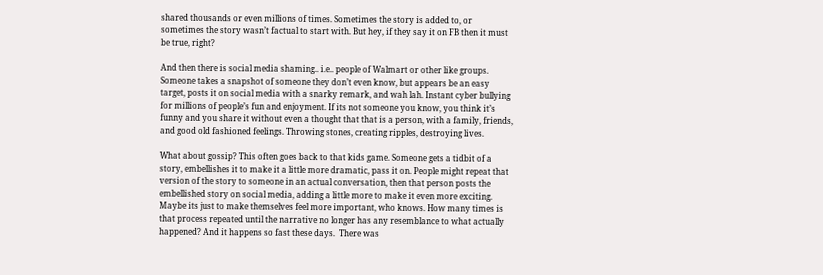shared thousands or even millions of times. Sometimes the story is added to, or sometimes the story wasn’t factual to start with. But hey, if they say it on FB then it must be true, right?

And then there is social media shaming.. i.e.. people of Walmart or other like groups. Someone takes a snapshot of someone they don’t even know, but appears be an easy target, posts it on social media with a snarky remark, and wah lah. Instant cyber bullying for millions of people’s fun and enjoyment. If its not someone you know, you think it’s funny and you share it without even a thought that that is a person, with a family, friends, and good old fashioned feelings. Throwing stones, creating ripples, destroying lives.

What about gossip? This often goes back to that kids game. Someone gets a tidbit of a story, embellishes it to make it a little more dramatic, pass it on. People might repeat that version of the story to someone in an actual conversation, then that person posts the embellished story on social media, adding a little more to make it even more exciting. Maybe its just to make themselves feel more important, who knows. How many times is that process repeated until the narrative no longer has any resemblance to what actually happened? And it happens so fast these days.  There was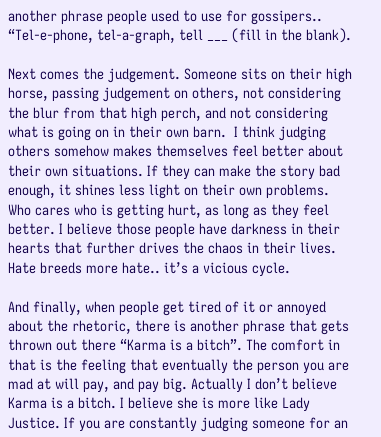another phrase people used to use for gossipers.. “Tel-e-phone, tel-a-graph, tell ___ (fill in the blank).

Next comes the judgement. Someone sits on their high horse, passing judgement on others, not considering the blur from that high perch, and not considering what is going on in their own barn.  I think judging others somehow makes themselves feel better about their own situations. If they can make the story bad enough, it shines less light on their own problems. Who cares who is getting hurt, as long as they feel better. I believe those people have darkness in their hearts that further drives the chaos in their lives. Hate breeds more hate.. it’s a vicious cycle.

And finally, when people get tired of it or annoyed about the rhetoric, there is another phrase that gets thrown out there “Karma is a bitch”. The comfort in that is the feeling that eventually the person you are mad at will pay, and pay big. Actually I don’t believe Karma is a bitch. I believe she is more like Lady Justice. If you are constantly judging someone for an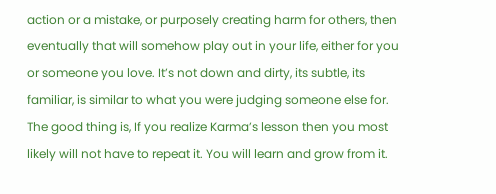action or a mistake, or purposely creating harm for others, then eventually that will somehow play out in your life, either for you or someone you love. It’s not down and dirty, its subtle, its familiar, is similar to what you were judging someone else for. The good thing is, If you realize Karma’s lesson then you most likely will not have to repeat it. You will learn and grow from it.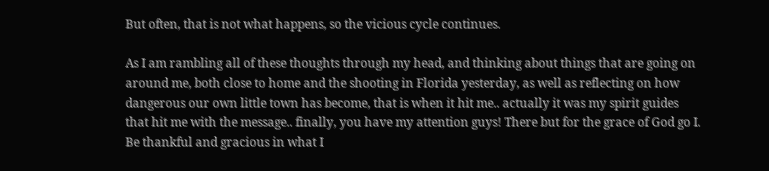But often, that is not what happens, so the vicious cycle continues.

As I am rambling all of these thoughts through my head, and thinking about things that are going on around me, both close to home and the shooting in Florida yesterday, as well as reflecting on how dangerous our own little town has become, that is when it hit me.. actually it was my spirit guides that hit me with the message.. finally, you have my attention guys! There but for the grace of God go I. Be thankful and gracious in what I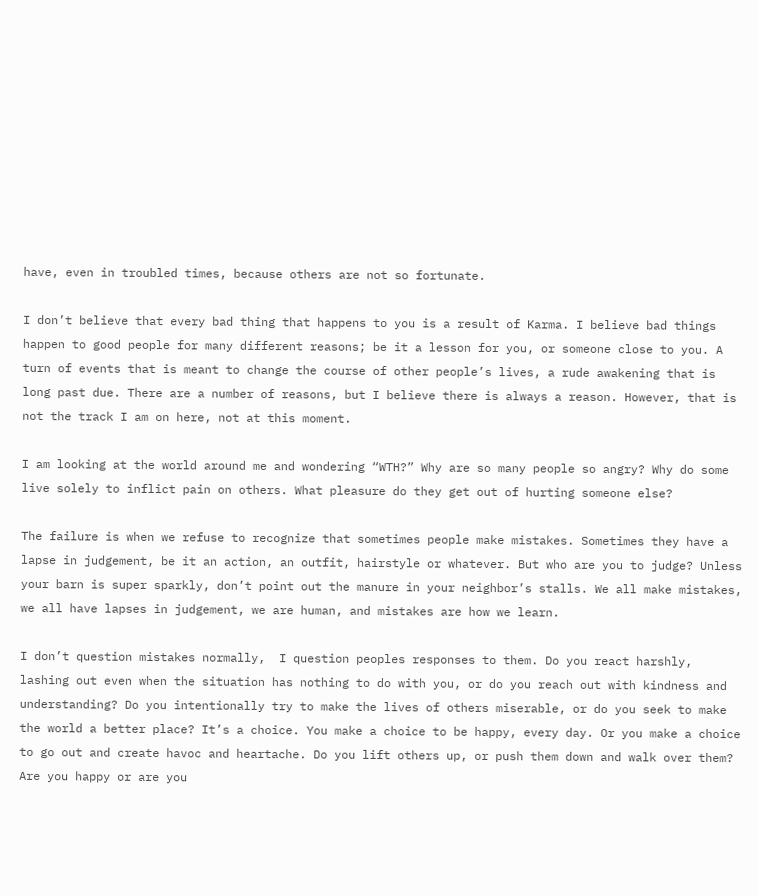have, even in troubled times, because others are not so fortunate.

I don’t believe that every bad thing that happens to you is a result of Karma. I believe bad things happen to good people for many different reasons; be it a lesson for you, or someone close to you. A turn of events that is meant to change the course of other people’s lives, a rude awakening that is long past due. There are a number of reasons, but I believe there is always a reason. However, that is not the track I am on here, not at this moment.

I am looking at the world around me and wondering “WTH?” Why are so many people so angry? Why do some live solely to inflict pain on others. What pleasure do they get out of hurting someone else?

The failure is when we refuse to recognize that sometimes people make mistakes. Sometimes they have a lapse in judgement, be it an action, an outfit, hairstyle or whatever. But who are you to judge? Unless your barn is super sparkly, don’t point out the manure in your neighbor’s stalls. We all make mistakes, we all have lapses in judgement, we are human, and mistakes are how we learn.

I don’t question mistakes normally,  I question peoples responses to them. Do you react harshly, lashing out even when the situation has nothing to do with you, or do you reach out with kindness and understanding? Do you intentionally try to make the lives of others miserable, or do you seek to make the world a better place? It’s a choice. You make a choice to be happy, every day. Or you make a choice to go out and create havoc and heartache. Do you lift others up, or push them down and walk over them? Are you happy or are you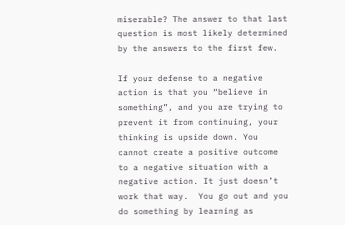miserable? The answer to that last question is most likely determined by the answers to the first few.

If your defense to a negative action is that you “believe in something”, and you are trying to prevent it from continuing, your thinking is upside down. You cannot create a positive outcome to a negative situation with a negative action. It just doesn’t work that way.  You go out and you do something by learning as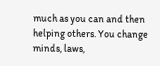much as you can and then helping others. You change minds, laws,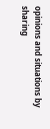opinions and situations by sharing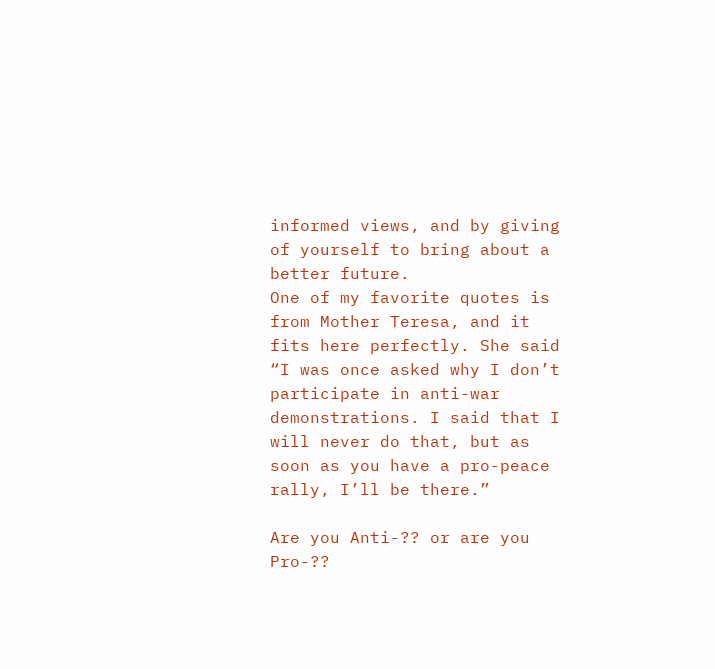informed views, and by giving of yourself to bring about a better future.
One of my favorite quotes is from Mother Teresa, and it fits here perfectly. She said “I was once asked why I don’t participate in anti-war demonstrations. I said that I will never do that, but as soon as you have a pro-peace rally, I’ll be there.”

Are you Anti-?? or are you Pro-??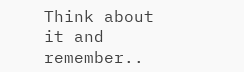Think about it and remember..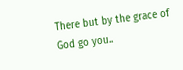There but by the grace of God go you..